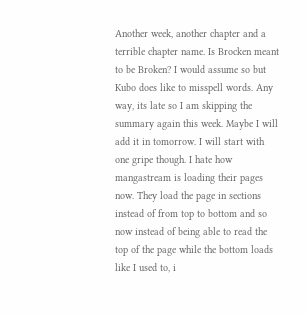Another week, another chapter and a terrible chapter name. Is Brocken meant to be Broken? I would assume so but Kubo does like to misspell words. Any way, its late so I am skipping the summary again this week. Maybe I will add it in tomorrow. I will start with one gripe though. I hate how mangastream is loading their pages now. They load the page in sections instead of from top to bottom and so now instead of being able to read the top of the page while the bottom loads like I used to, i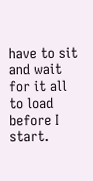have to sit and wait for it all to load before I start.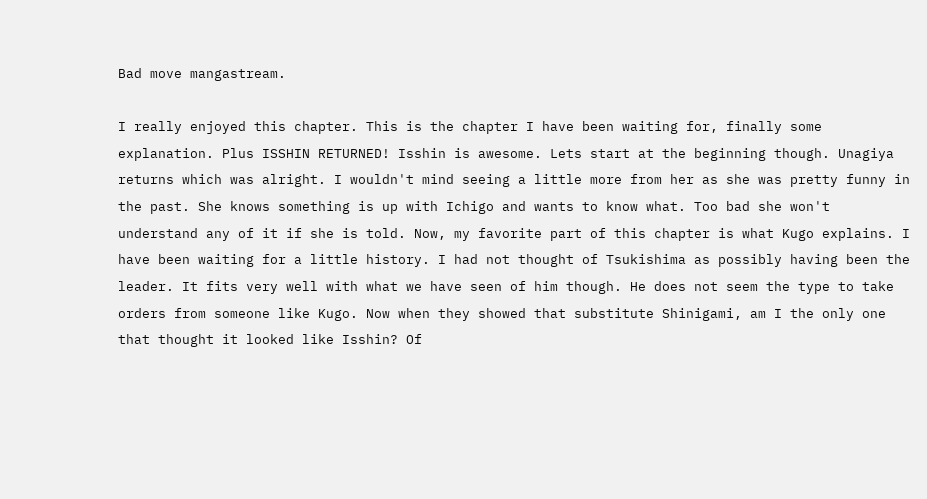Bad move mangastream.

I really enjoyed this chapter. This is the chapter I have been waiting for, finally some explanation. Plus ISSHIN RETURNED! Isshin is awesome. Lets start at the beginning though. Unagiya returns which was alright. I wouldn't mind seeing a little more from her as she was pretty funny in the past. She knows something is up with Ichigo and wants to know what. Too bad she won't understand any of it if she is told. Now, my favorite part of this chapter is what Kugo explains. I have been waiting for a little history. I had not thought of Tsukishima as possibly having been the leader. It fits very well with what we have seen of him though. He does not seem the type to take orders from someone like Kugo. Now when they showed that substitute Shinigami, am I the only one that thought it looked like Isshin? Of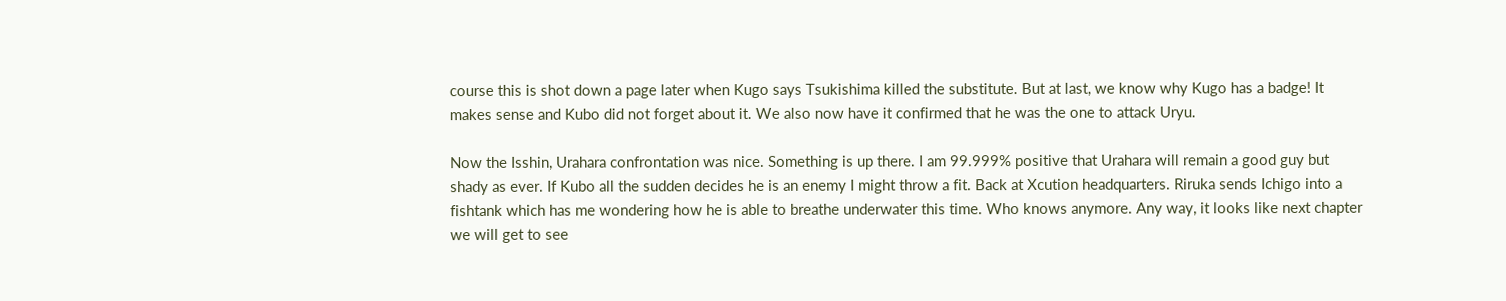course this is shot down a page later when Kugo says Tsukishima killed the substitute. But at last, we know why Kugo has a badge! It makes sense and Kubo did not forget about it. We also now have it confirmed that he was the one to attack Uryu.

Now the Isshin, Urahara confrontation was nice. Something is up there. I am 99.999% positive that Urahara will remain a good guy but shady as ever. If Kubo all the sudden decides he is an enemy I might throw a fit. Back at Xcution headquarters. Riruka sends Ichigo into a fishtank which has me wondering how he is able to breathe underwater this time. Who knows anymore. Any way, it looks like next chapter we will get to see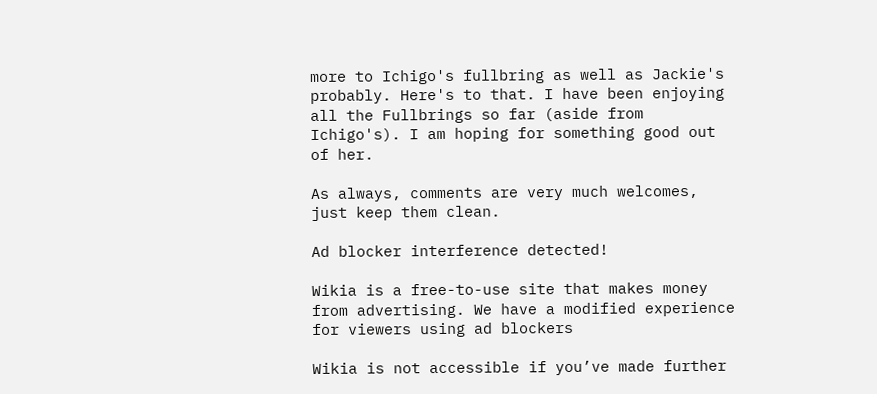more to Ichigo's fullbring as well as Jackie's probably. Here's to that. I have been enjoying all the Fullbrings so far (aside from Ichigo's). I am hoping for something good out of her.

As always, comments are very much welcomes, just keep them clean.

Ad blocker interference detected!

Wikia is a free-to-use site that makes money from advertising. We have a modified experience for viewers using ad blockers

Wikia is not accessible if you’ve made further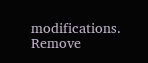modifications. Remove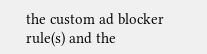the custom ad blocker rule(s) and the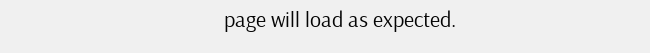page will load as expected.